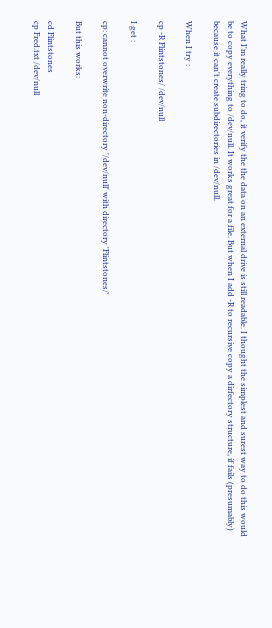What I'm really tring to do, it verify the the data on an external drive is still readable. I thought the simplest and surest way to do this would be to copy everything to /dev/null. It works great for a file. But when I add -R to recursive copy a dirfectory structure, if fails (presumably) because it can't create subdirectories in /dev/null.

When I try :

cp -R Flintstones/ /dev/null

I get :

cp: cannot overwrite non-directory '/dev/null' with directory 'Flintstones/'

But this works:

cd Flintstones
cp Fred.txt /dev/null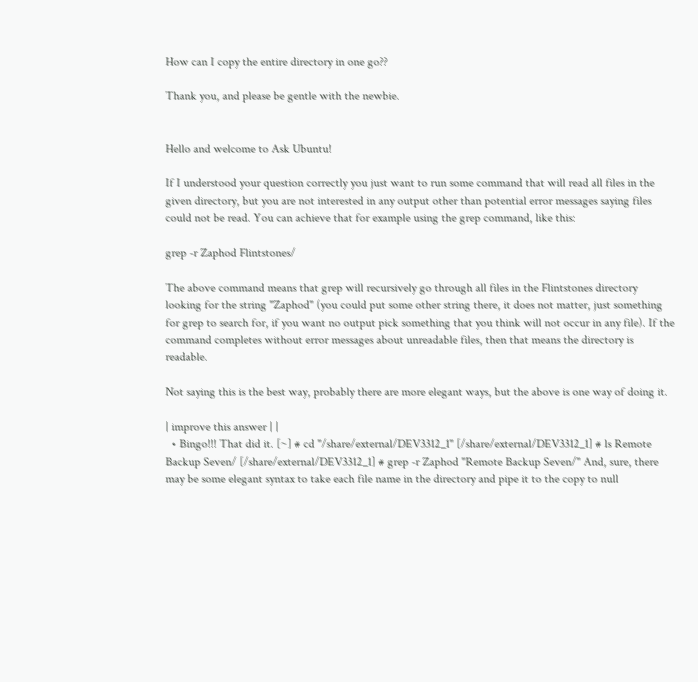How can I copy the entire directory in one go??

Thank you, and please be gentle with the newbie.


Hello and welcome to Ask Ubuntu!

If I understood your question correctly you just want to run some command that will read all files in the given directory, but you are not interested in any output other than potential error messages saying files could not be read. You can achieve that for example using the grep command, like this:

grep -r Zaphod Flintstones/

The above command means that grep will recursively go through all files in the Flintstones directory looking for the string "Zaphod" (you could put some other string there, it does not matter, just something for grep to search for, if you want no output pick something that you think will not occur in any file). If the command completes without error messages about unreadable files, then that means the directory is readable.

Not saying this is the best way, probably there are more elegant ways, but the above is one way of doing it.

| improve this answer | |
  • Bingo!!! That did it. [~] # cd "/share/external/DEV3312_1" [/share/external/DEV3312_1] # ls Remote Backup Seven/ [/share/external/DEV3312_1] # grep -r Zaphod "Remote Backup Seven/" And, sure, there may be some elegant syntax to take each file name in the directory and pipe it to the copy to null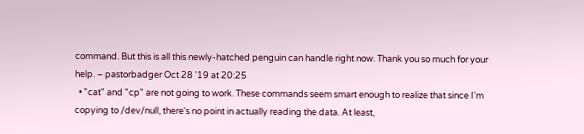command. But this is all this newly-hatched penguin can handle right now. Thank you so much for your help. – pastorbadger Oct 28 '19 at 20:25
  • "cat" and "cp" are not going to work. These commands seem smart enough to realize that since I'm copying to /dev/null, there's no point in actually reading the data. At least,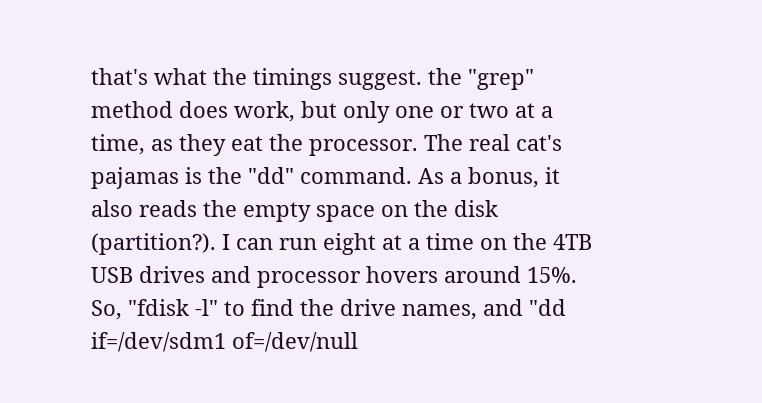that's what the timings suggest. the "grep" method does work, but only one or two at a time, as they eat the processor. The real cat's pajamas is the "dd" command. As a bonus, it also reads the empty space on the disk (partition?). I can run eight at a time on the 4TB USB drives and processor hovers around 15%. So, "fdisk -l" to find the drive names, and "dd if=/dev/sdm1 of=/dev/null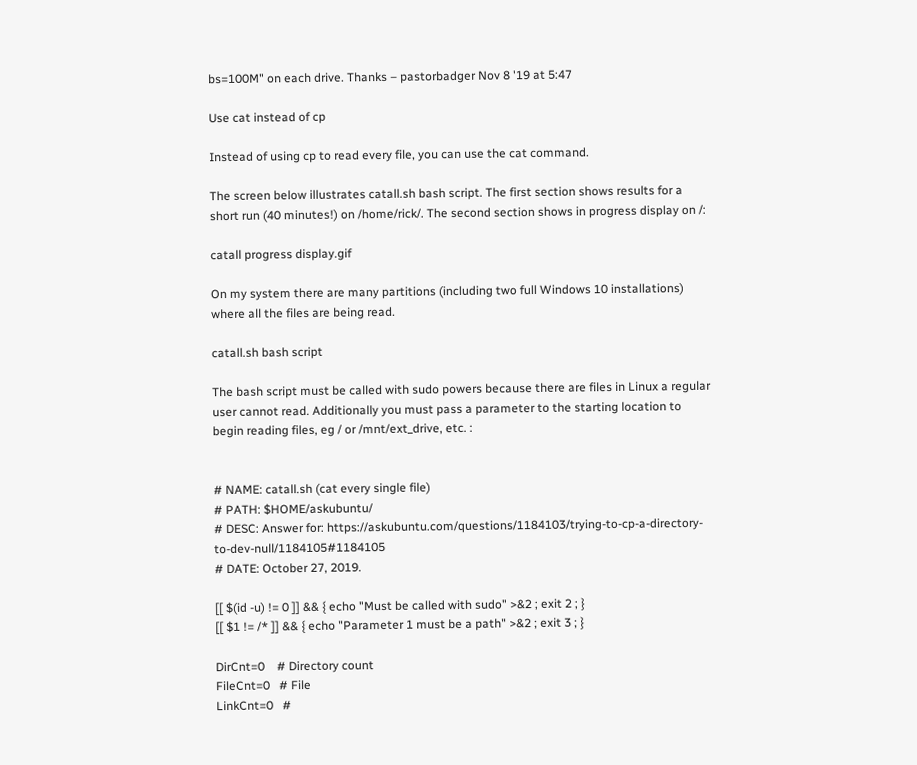bs=100M" on each drive. Thanks – pastorbadger Nov 8 '19 at 5:47

Use cat instead of cp

Instead of using cp to read every file, you can use the cat command.

The screen below illustrates catall.sh bash script. The first section shows results for a short run (40 minutes!) on /home/rick/. The second section shows in progress display on /:

catall progress display.gif

On my system there are many partitions (including two full Windows 10 installations) where all the files are being read.

catall.sh bash script

The bash script must be called with sudo powers because there are files in Linux a regular user cannot read. Additionally you must pass a parameter to the starting location to begin reading files, eg / or /mnt/ext_drive, etc. :


# NAME: catall.sh (cat every single file)
# PATH: $HOME/askubuntu/
# DESC: Answer for: https://askubuntu.com/questions/1184103/trying-to-cp-a-directory-to-dev-null/1184105#1184105
# DATE: October 27, 2019.

[[ $(id -u) != 0 ]] && { echo "Must be called with sudo" >&2 ; exit 2 ; }
[[ $1 != /* ]] && { echo "Parameter 1 must be a path" >&2 ; exit 3 ; }

DirCnt=0    # Directory count
FileCnt=0   # File
LinkCnt=0   #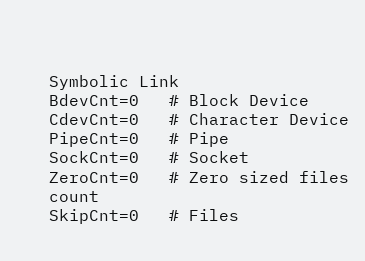Symbolic Link
BdevCnt=0   # Block Device
CdevCnt=0   # Character Device
PipeCnt=0   # Pipe
SockCnt=0   # Socket
ZeroCnt=0   # Zero sized files count
SkipCnt=0   # Files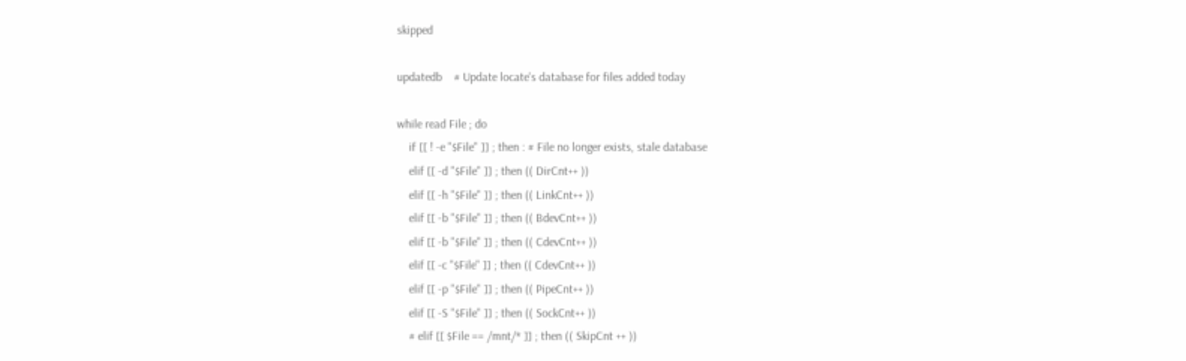skipped

updatedb    # Update locate's database for files added today

while read File ; do
    if [[ ! -e "$File" ]] ; then : # File no longer exists, stale database
    elif [[ -d "$File" ]] ; then (( DirCnt++ ))
    elif [[ -h "$File" ]] ; then (( LinkCnt++ ))
    elif [[ -b "$File" ]] ; then (( BdevCnt++ ))
    elif [[ -b "$File" ]] ; then (( CdevCnt++ ))
    elif [[ -c "$File" ]] ; then (( CdevCnt++ ))
    elif [[ -p "$File" ]] ; then (( PipeCnt++ ))
    elif [[ -S "$File" ]] ; then (( SockCnt++ ))
    # elif [[ $File == /mnt/* ]] ; then (( SkipCnt ++ ))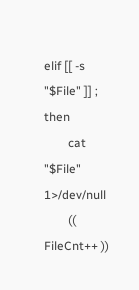elif [[ -s "$File" ]] ; then
        cat "$File" 1>/dev/null
        (( FileCnt++ ))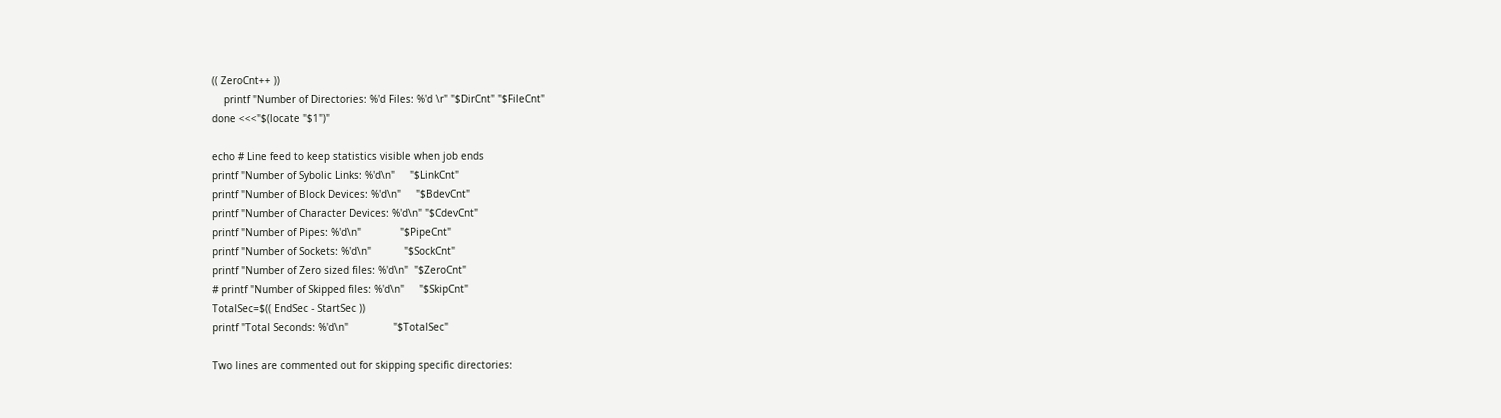(( ZeroCnt++ ))
    printf "Number of Directories: %'d Files: %'d \r" "$DirCnt" "$FileCnt"
done <<<"$(locate "$1")"

echo # Line feed to keep statistics visible when job ends
printf "Number of Sybolic Links: %'d\n"     "$LinkCnt"
printf "Number of Block Devices: %'d\n"     "$BdevCnt"
printf "Number of Character Devices: %'d\n" "$CdevCnt"
printf "Number of Pipes: %'d\n"             "$PipeCnt"
printf "Number of Sockets: %'d\n"           "$SockCnt"
printf "Number of Zero sized files: %'d\n"  "$ZeroCnt"
# printf "Number of Skipped files: %'d\n"     "$SkipCnt"
TotalSec=$(( EndSec - StartSec ))
printf "Total Seconds: %'d\n"               "$TotalSec"

Two lines are commented out for skipping specific directories: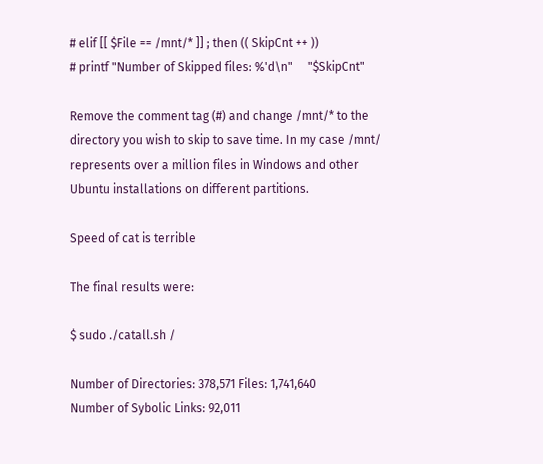# elif [[ $File == /mnt/* ]] ; then (( SkipCnt ++ ))
# printf "Number of Skipped files: %'d\n"     "$SkipCnt"

Remove the comment tag (#) and change /mnt/* to the directory you wish to skip to save time. In my case /mnt/ represents over a million files in Windows and other Ubuntu installations on different partitions.

Speed of cat is terrible

The final results were:

$ sudo ./catall.sh /

Number of Directories: 378,571 Files: 1,741,640
Number of Sybolic Links: 92,011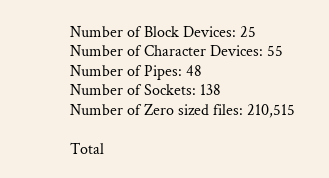Number of Block Devices: 25
Number of Character Devices: 55
Number of Pipes: 48
Number of Sockets: 138
Number of Zero sized files: 210,515

Total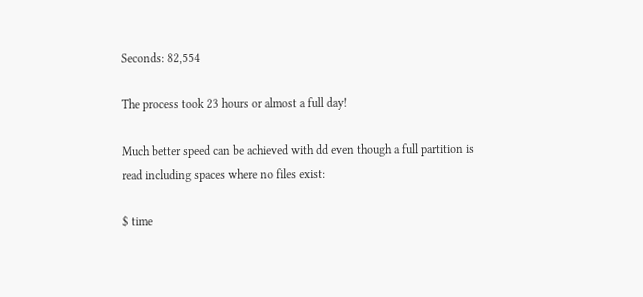Seconds: 82,554

The process took 23 hours or almost a full day!

Much better speed can be achieved with dd even though a full partition is read including spaces where no files exist:

$ time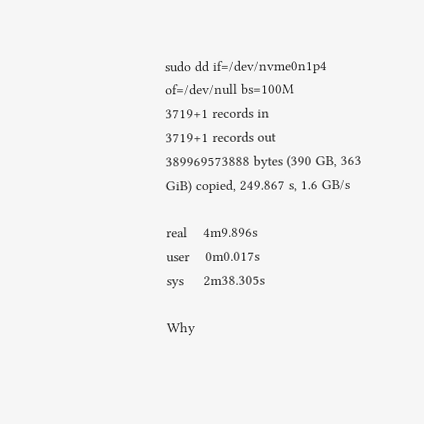sudo dd if=/dev/nvme0n1p4 of=/dev/null bs=100M
3719+1 records in
3719+1 records out
389969573888 bytes (390 GB, 363 GiB) copied, 249.867 s, 1.6 GB/s

real    4m9.896s
user    0m0.017s
sys     2m38.305s

Why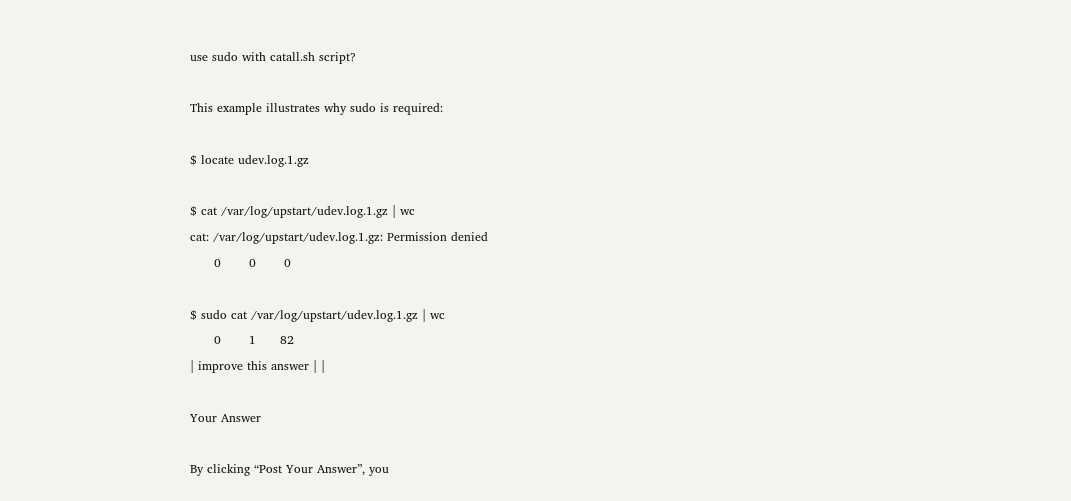use sudo with catall.sh script?

This example illustrates why sudo is required:

$ locate udev.log.1.gz

$ cat /var/log/upstart/udev.log.1.gz | wc
cat: /var/log/upstart/udev.log.1.gz: Permission denied
      0       0       0

$ sudo cat /var/log/upstart/udev.log.1.gz | wc
      0       1      82
| improve this answer | |

Your Answer

By clicking “Post Your Answer”, you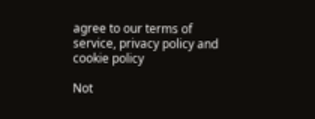agree to our terms of service, privacy policy and cookie policy

Not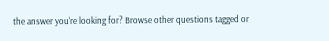the answer you're looking for? Browse other questions tagged or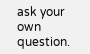ask your own question.